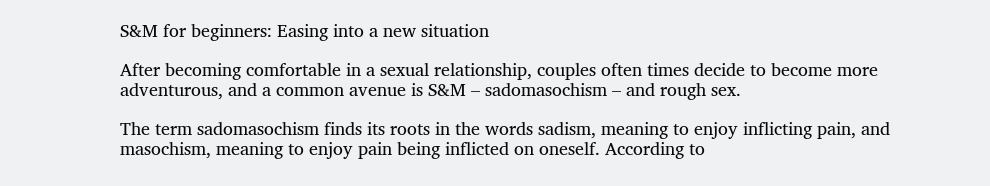S&M for beginners: Easing into a new situation

After becoming comfortable in a sexual relationship, couples often times decide to become more adventurous, and a common avenue is S&M – sadomasochism – and rough sex.

The term sadomasochism finds its roots in the words sadism, meaning to enjoy inflicting pain, and masochism, meaning to enjoy pain being inflicted on oneself. According to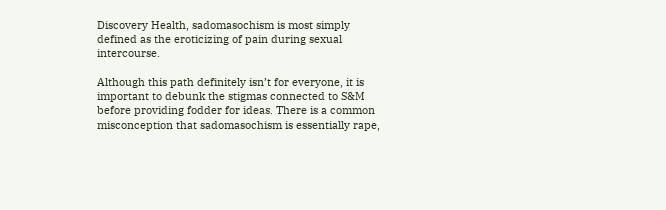Discovery Health, sadomasochism is most simply defined as the eroticizing of pain during sexual intercourse.

Although this path definitely isn’t for everyone, it is important to debunk the stigmas connected to S&M before providing fodder for ideas. There is a common misconception that sadomasochism is essentially rape,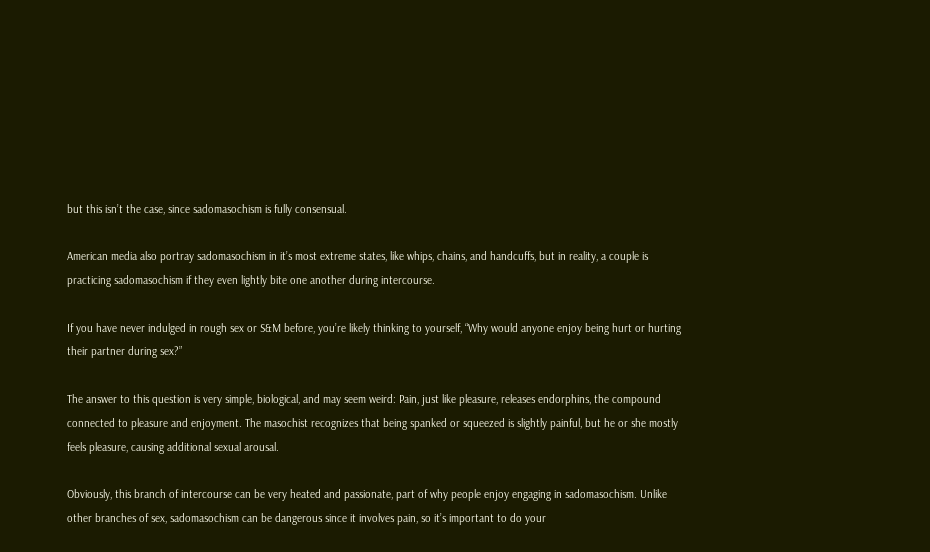but this isn’t the case, since sadomasochism is fully consensual.

American media also portray sadomasochism in it’s most extreme states, like whips, chains, and handcuffs, but in reality, a couple is practicing sadomasochism if they even lightly bite one another during intercourse.

If you have never indulged in rough sex or S&M before, you’re likely thinking to yourself, “Why would anyone enjoy being hurt or hurting their partner during sex?”

The answer to this question is very simple, biological, and may seem weird: Pain, just like pleasure, releases endorphins, the compound connected to pleasure and enjoyment. The masochist recognizes that being spanked or squeezed is slightly painful, but he or she mostly feels pleasure, causing additional sexual arousal.

Obviously, this branch of intercourse can be very heated and passionate, part of why people enjoy engaging in sadomasochism. Unlike other branches of sex, sadomasochism can be dangerous since it involves pain, so it’s important to do your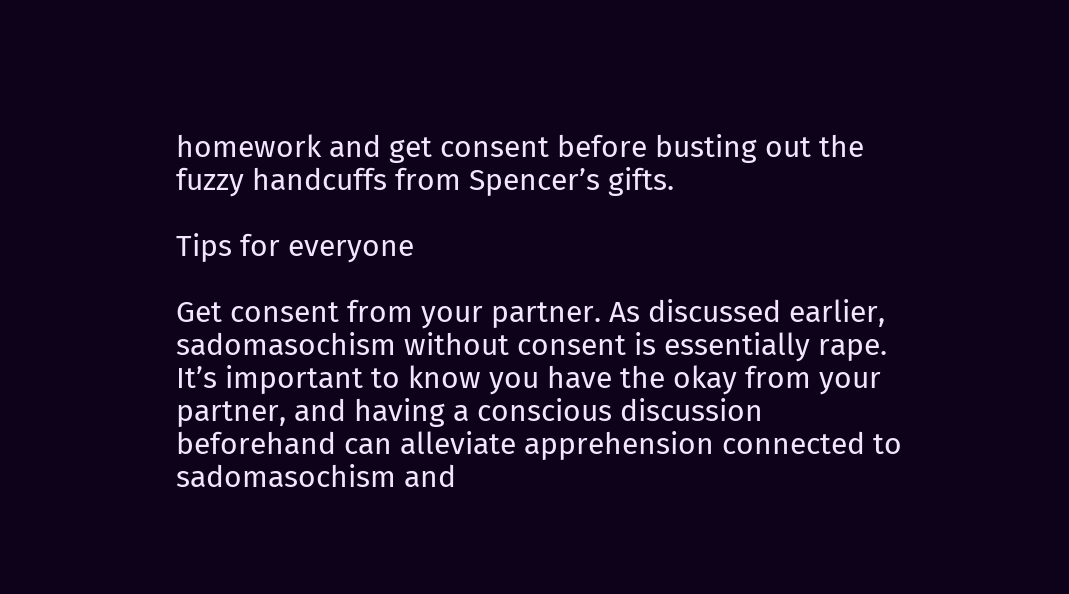homework and get consent before busting out the fuzzy handcuffs from Spencer’s gifts.

Tips for everyone

Get consent from your partner. As discussed earlier, sadomasochism without consent is essentially rape. It’s important to know you have the okay from your partner, and having a conscious discussion beforehand can alleviate apprehension connected to sadomasochism and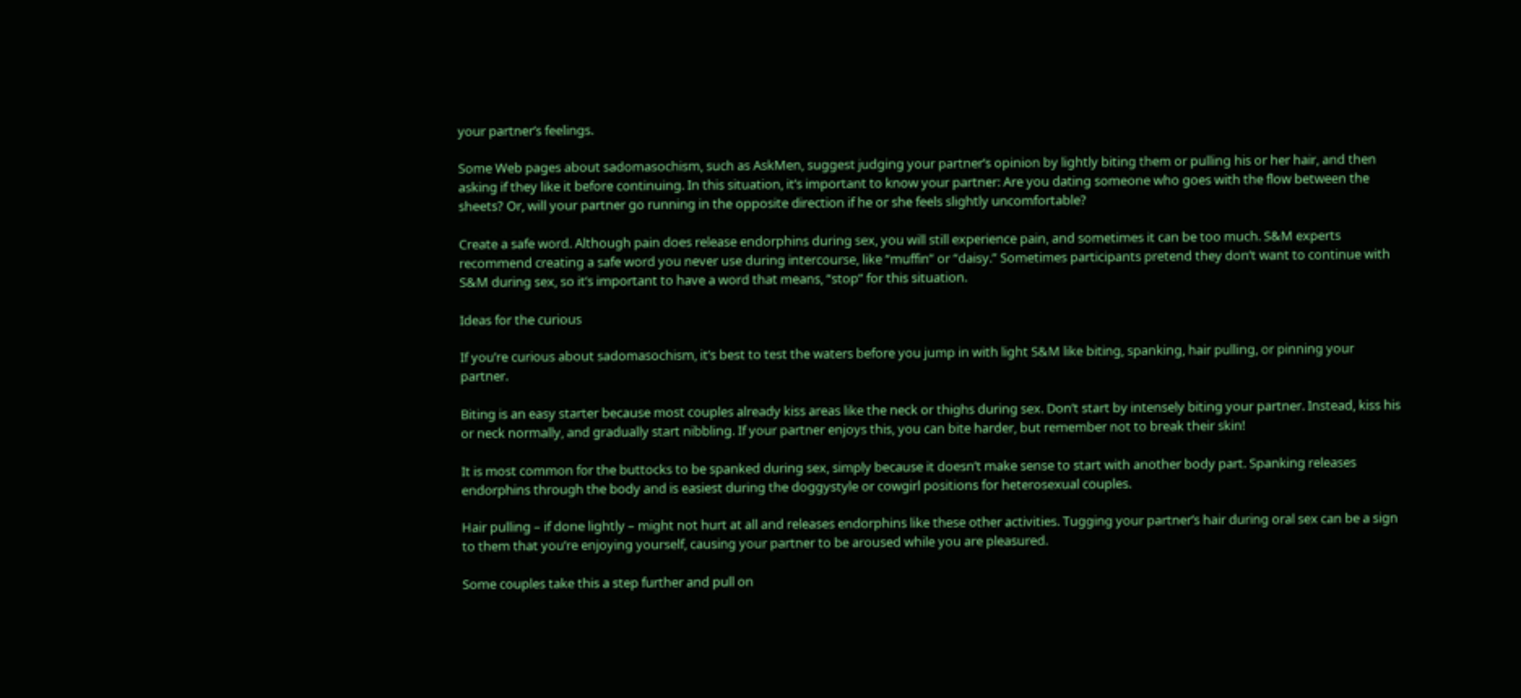your partner’s feelings.

Some Web pages about sadomasochism, such as AskMen, suggest judging your partner’s opinion by lightly biting them or pulling his or her hair, and then asking if they like it before continuing. In this situation, it’s important to know your partner: Are you dating someone who goes with the flow between the sheets? Or, will your partner go running in the opposite direction if he or she feels slightly uncomfortable?

Create a safe word. Although pain does release endorphins during sex, you will still experience pain, and sometimes it can be too much. S&M experts recommend creating a safe word you never use during intercourse, like “muffin” or “daisy.” Sometimes participants pretend they don’t want to continue with S&M during sex, so it’s important to have a word that means, “stop” for this situation.

Ideas for the curious

If you’re curious about sadomasochism, it’s best to test the waters before you jump in with light S&M like biting, spanking, hair pulling, or pinning your partner.

Biting is an easy starter because most couples already kiss areas like the neck or thighs during sex. Don’t start by intensely biting your partner. Instead, kiss his or neck normally, and gradually start nibbling. If your partner enjoys this, you can bite harder, but remember not to break their skin!

It is most common for the buttocks to be spanked during sex, simply because it doesn’t make sense to start with another body part. Spanking releases endorphins through the body and is easiest during the doggystyle or cowgirl positions for heterosexual couples.

Hair pulling – if done lightly – might not hurt at all and releases endorphins like these other activities. Tugging your partner’s hair during oral sex can be a sign to them that you’re enjoying yourself, causing your partner to be aroused while you are pleasured.

Some couples take this a step further and pull on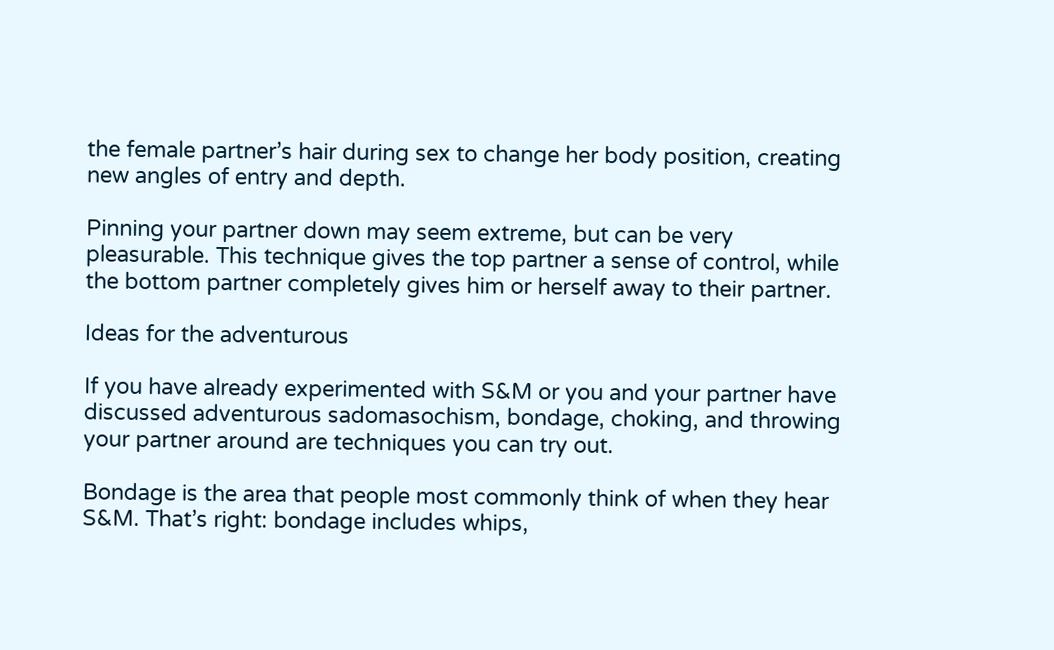the female partner’s hair during sex to change her body position, creating new angles of entry and depth.

Pinning your partner down may seem extreme, but can be very pleasurable. This technique gives the top partner a sense of control, while the bottom partner completely gives him or herself away to their partner.

Ideas for the adventurous

If you have already experimented with S&M or you and your partner have discussed adventurous sadomasochism, bondage, choking, and throwing your partner around are techniques you can try out.

Bondage is the area that people most commonly think of when they hear S&M. That’s right: bondage includes whips,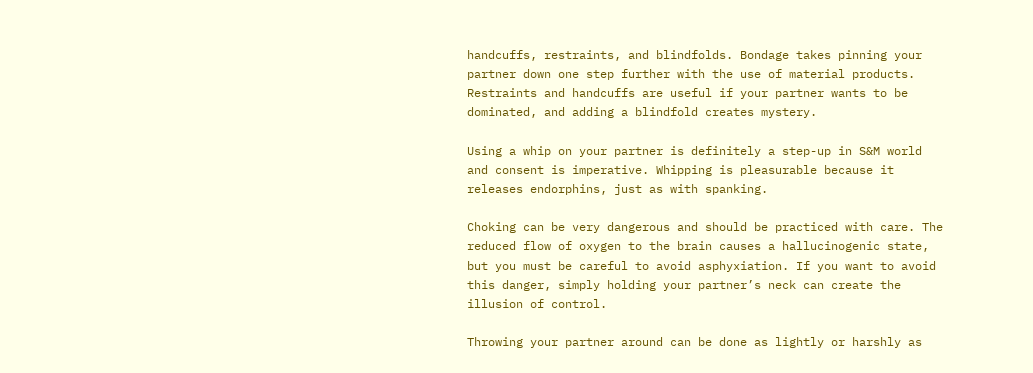handcuffs, restraints, and blindfolds. Bondage takes pinning your partner down one step further with the use of material products. Restraints and handcuffs are useful if your partner wants to be dominated, and adding a blindfold creates mystery.

Using a whip on your partner is definitely a step-up in S&M world and consent is imperative. Whipping is pleasurable because it releases endorphins, just as with spanking.

Choking can be very dangerous and should be practiced with care. The reduced flow of oxygen to the brain causes a hallucinogenic state, but you must be careful to avoid asphyxiation. If you want to avoid this danger, simply holding your partner’s neck can create the illusion of control.

Throwing your partner around can be done as lightly or harshly as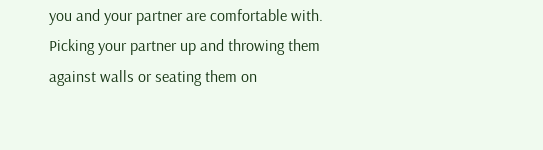you and your partner are comfortable with. Picking your partner up and throwing them against walls or seating them on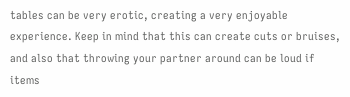tables can be very erotic, creating a very enjoyable experience. Keep in mind that this can create cuts or bruises, and also that throwing your partner around can be loud if items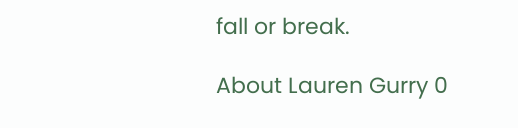fall or break.

About Lauren Gurry 0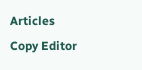Articles
Copy Editor